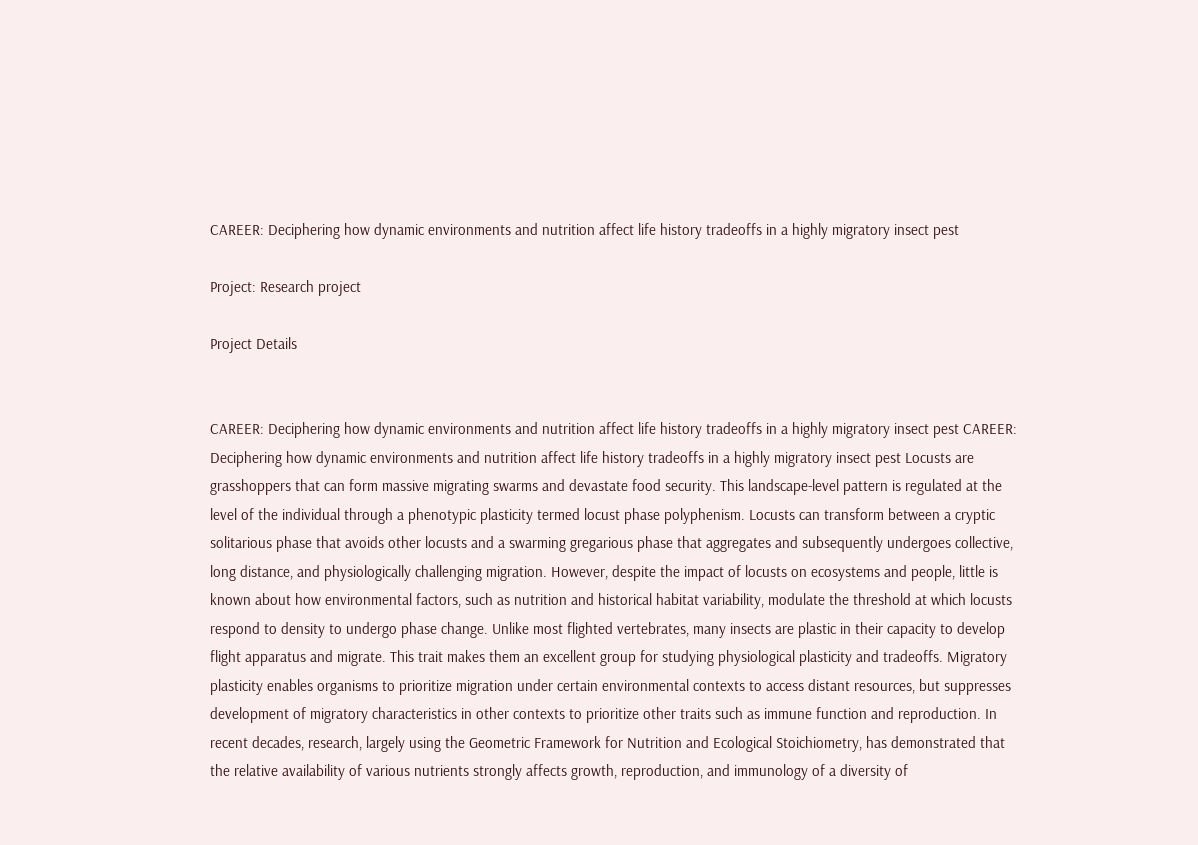CAREER: Deciphering how dynamic environments and nutrition affect life history tradeoffs in a highly migratory insect pest

Project: Research project

Project Details


CAREER: Deciphering how dynamic environments and nutrition affect life history tradeoffs in a highly migratory insect pest CAREER: Deciphering how dynamic environments and nutrition affect life history tradeoffs in a highly migratory insect pest Locusts are grasshoppers that can form massive migrating swarms and devastate food security. This landscape-level pattern is regulated at the level of the individual through a phenotypic plasticity termed locust phase polyphenism. Locusts can transform between a cryptic solitarious phase that avoids other locusts and a swarming gregarious phase that aggregates and subsequently undergoes collective, long distance, and physiologically challenging migration. However, despite the impact of locusts on ecosystems and people, little is known about how environmental factors, such as nutrition and historical habitat variability, modulate the threshold at which locusts respond to density to undergo phase change. Unlike most flighted vertebrates, many insects are plastic in their capacity to develop flight apparatus and migrate. This trait makes them an excellent group for studying physiological plasticity and tradeoffs. Migratory plasticity enables organisms to prioritize migration under certain environmental contexts to access distant resources, but suppresses development of migratory characteristics in other contexts to prioritize other traits such as immune function and reproduction. In recent decades, research, largely using the Geometric Framework for Nutrition and Ecological Stoichiometry, has demonstrated that the relative availability of various nutrients strongly affects growth, reproduction, and immunology of a diversity of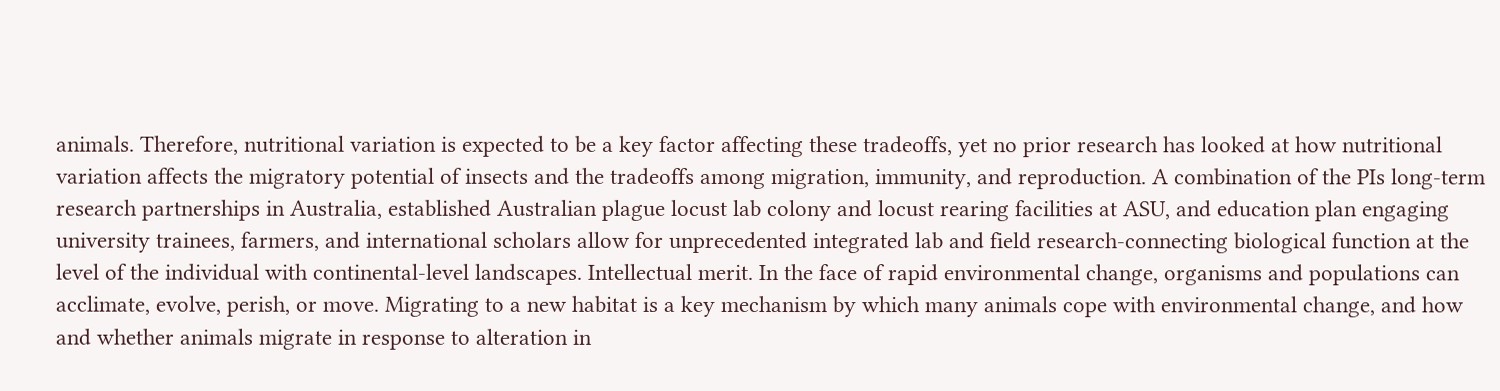animals. Therefore, nutritional variation is expected to be a key factor affecting these tradeoffs, yet no prior research has looked at how nutritional variation affects the migratory potential of insects and the tradeoffs among migration, immunity, and reproduction. A combination of the PIs long-term research partnerships in Australia, established Australian plague locust lab colony and locust rearing facilities at ASU, and education plan engaging university trainees, farmers, and international scholars allow for unprecedented integrated lab and field research-connecting biological function at the level of the individual with continental-level landscapes. Intellectual merit. In the face of rapid environmental change, organisms and populations can acclimate, evolve, perish, or move. Migrating to a new habitat is a key mechanism by which many animals cope with environmental change, and how and whether animals migrate in response to alteration in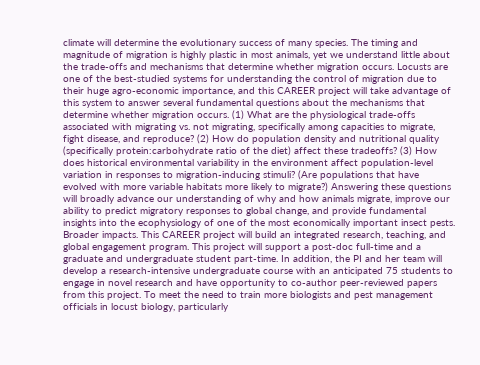climate will determine the evolutionary success of many species. The timing and magnitude of migration is highly plastic in most animals, yet we understand little about the trade-offs and mechanisms that determine whether migration occurs. Locusts are one of the best-studied systems for understanding the control of migration due to their huge agro-economic importance, and this CAREER project will take advantage of this system to answer several fundamental questions about the mechanisms that determine whether migration occurs. (1) What are the physiological trade-offs associated with migrating vs. not migrating, specifically among capacities to migrate, fight disease, and reproduce? (2) How do population density and nutritional quality (specifically protein:carbohydrate ratio of the diet) affect these tradeoffs? (3) How does historical environmental variability in the environment affect population-level variation in responses to migration-inducing stimuli? (Are populations that have evolved with more variable habitats more likely to migrate?) Answering these questions will broadly advance our understanding of why and how animals migrate, improve our ability to predict migratory responses to global change, and provide fundamental insights into the ecophysiology of one of the most economically important insect pests. Broader impacts. This CAREER project will build an integrated research, teaching, and global engagement program. This project will support a post-doc full-time and a graduate and undergraduate student part-time. In addition, the PI and her team will develop a research-intensive undergraduate course with an anticipated 75 students to engage in novel research and have opportunity to co-author peer-reviewed papers from this project. To meet the need to train more biologists and pest management officials in locust biology, particularly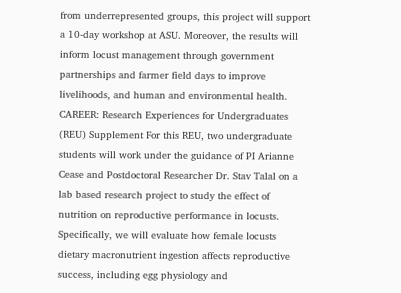from underrepresented groups, this project will support a 10-day workshop at ASU. Moreover, the results will inform locust management through government partnerships and farmer field days to improve livelihoods, and human and environmental health. CAREER: Research Experiences for Undergraduates (REU) Supplement For this REU, two undergraduate students will work under the guidance of PI Arianne Cease and Postdoctoral Researcher Dr. Stav Talal on a lab based research project to study the effect of nutrition on reproductive performance in locusts. Specifically, we will evaluate how female locusts dietary macronutrient ingestion affects reproductive success, including egg physiology and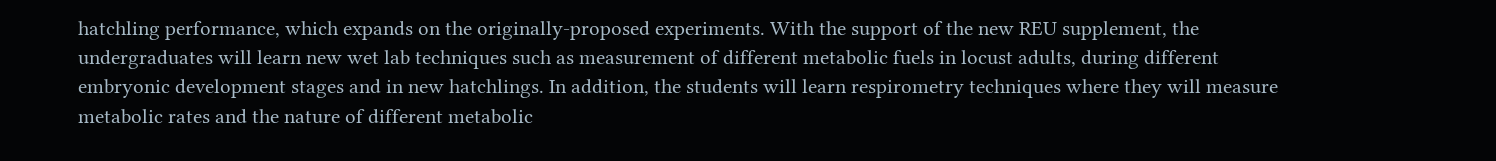hatchling performance, which expands on the originally-proposed experiments. With the support of the new REU supplement, the undergraduates will learn new wet lab techniques such as measurement of different metabolic fuels in locust adults, during different embryonic development stages and in new hatchlings. In addition, the students will learn respirometry techniques where they will measure metabolic rates and the nature of different metabolic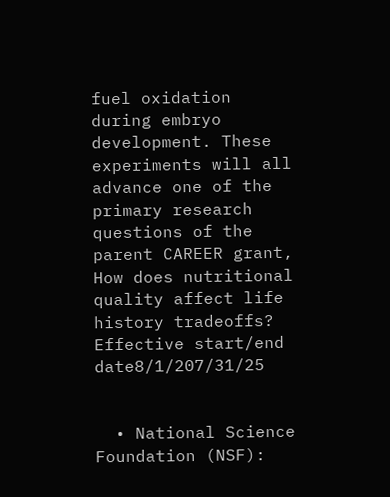fuel oxidation during embryo development. These experiments will all advance one of the primary research questions of the parent CAREER grant, How does nutritional quality affect life history tradeoffs?
Effective start/end date8/1/207/31/25


  • National Science Foundation (NSF):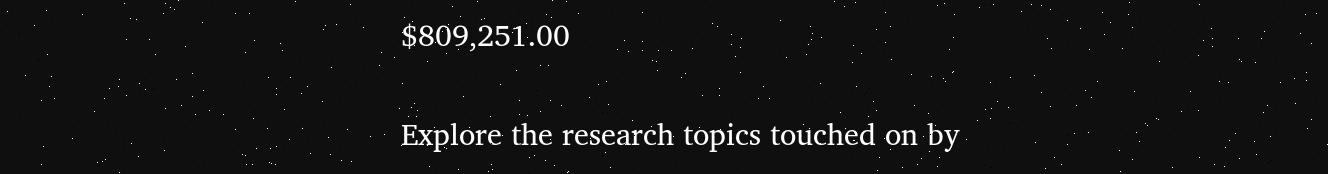$809,251.00


Explore the research topics touched on by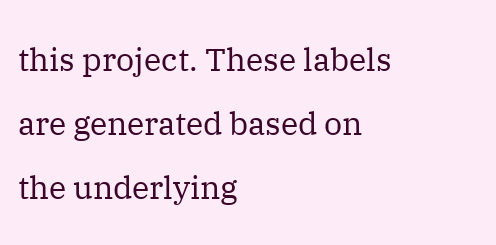this project. These labels are generated based on the underlying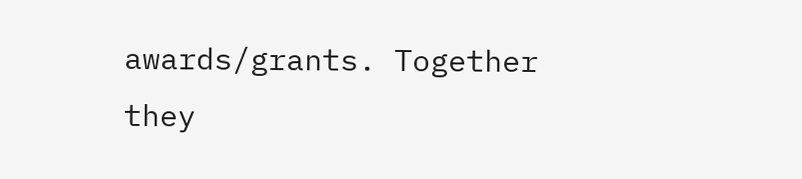awards/grants. Together they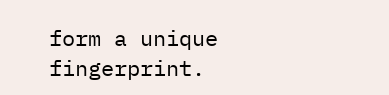form a unique fingerprint.